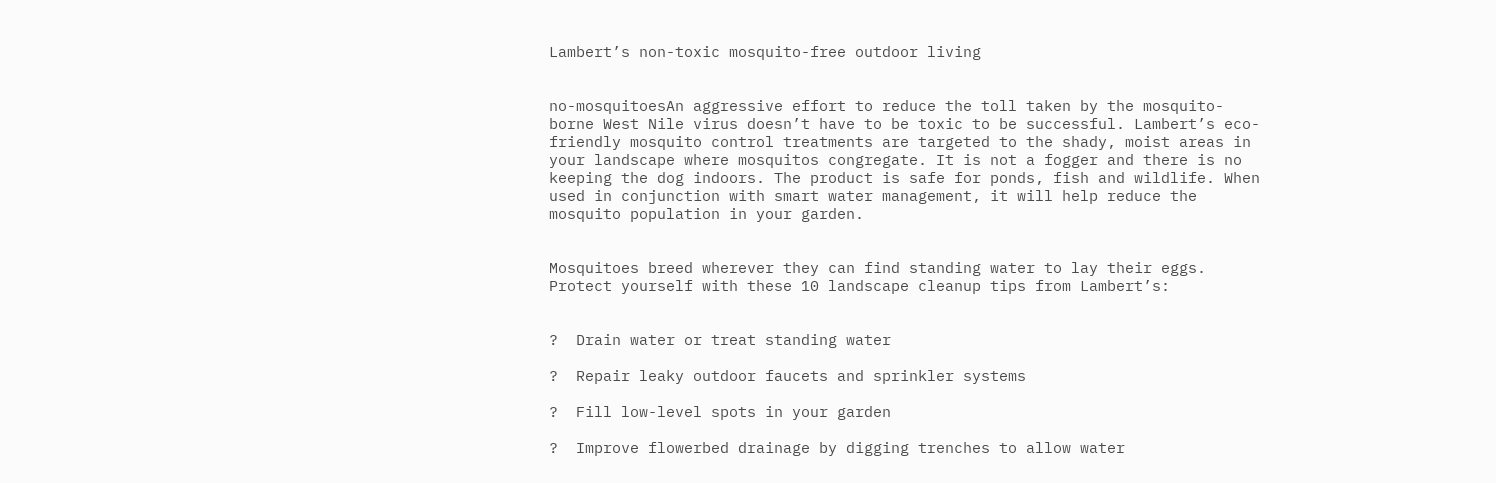Lambert’s non-toxic mosquito-free outdoor living


no-mosquitoesAn aggressive effort to reduce the toll taken by the mosquito-borne West Nile virus doesn’t have to be toxic to be successful. Lambert’s eco-friendly mosquito control treatments are targeted to the shady, moist areas in your landscape where mosquitos congregate. It is not a fogger and there is no keeping the dog indoors. The product is safe for ponds, fish and wildlife. When used in conjunction with smart water management, it will help reduce the mosquito population in your garden.


Mosquitoes breed wherever they can find standing water to lay their eggs. Protect yourself with these 10 landscape cleanup tips from Lambert’s:


?  Drain water or treat standing water

?  Repair leaky outdoor faucets and sprinkler systems

?  Fill low-level spots in your garden

?  Improve flowerbed drainage by digging trenches to allow water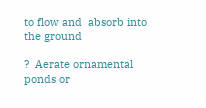to flow and  absorb into the ground

?  Aerate ornamental ponds or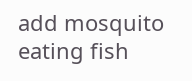add mosquito eating fish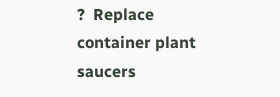?  Replace container plant saucers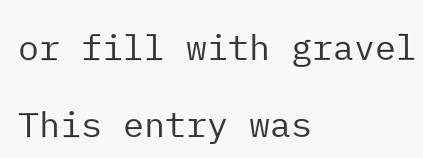or fill with gravel

This entry was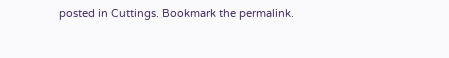posted in Cuttings. Bookmark the permalink.